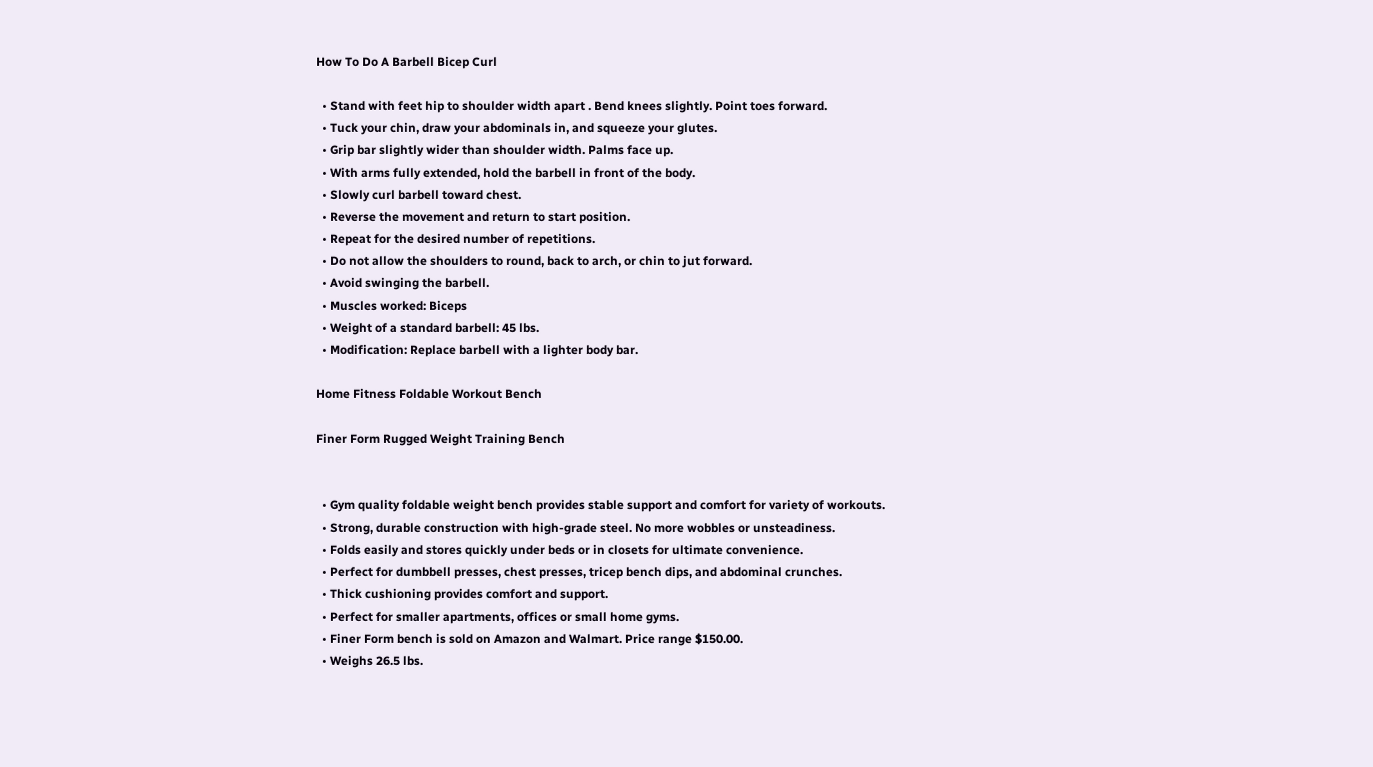How To Do A Barbell Bicep Curl

  • Stand with feet hip to shoulder width apart . Bend knees slightly. Point toes forward.
  • Tuck your chin, draw your abdominals in, and squeeze your glutes.
  • Grip bar slightly wider than shoulder width. Palms face up.
  • With arms fully extended, hold the barbell in front of the body.
  • Slowly curl barbell toward chest.
  • Reverse the movement and return to start position.
  • Repeat for the desired number of repetitions.
  • Do not allow the shoulders to round, back to arch, or chin to jut forward.
  • Avoid swinging the barbell.
  • Muscles worked: Biceps
  • Weight of a standard barbell: 45 lbs.
  • Modification: Replace barbell with a lighter body bar.

Home Fitness Foldable Workout Bench

Finer Form Rugged Weight Training Bench


  • Gym quality foldable weight bench provides stable support and comfort for variety of workouts.
  • Strong, durable construction with high-grade steel. No more wobbles or unsteadiness.
  • Folds easily and stores quickly under beds or in closets for ultimate convenience.
  • Perfect for dumbbell presses, chest presses, tricep bench dips, and abdominal crunches.
  • Thick cushioning provides comfort and support.
  • Perfect for smaller apartments, offices or small home gyms.
  • Finer Form bench is sold on Amazon and Walmart. Price range $150.00.
  • Weighs 26.5 lbs.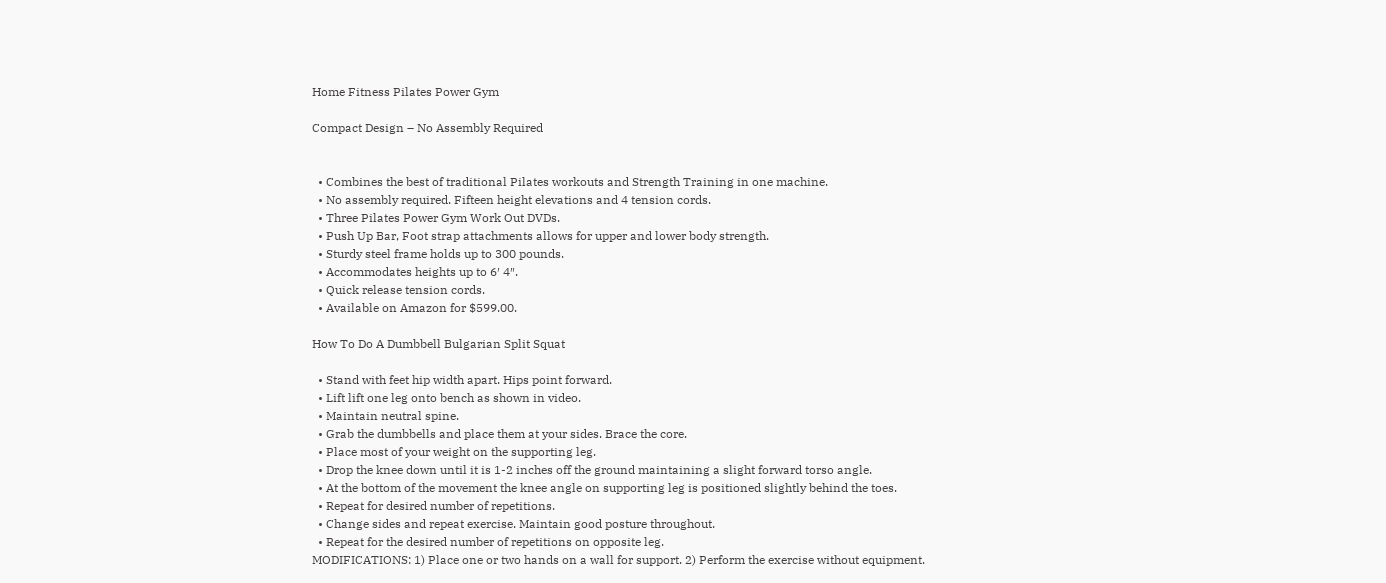Home Fitness Pilates Power Gym

Compact Design – No Assembly Required


  • Combines the best of traditional Pilates workouts and Strength Training in one machine.
  • No assembly required. Fifteen height elevations and 4 tension cords.
  • Three Pilates Power Gym Work Out DVDs.
  • Push Up Bar, Foot strap attachments allows for upper and lower body strength.
  • Sturdy steel frame holds up to 300 pounds.
  • Accommodates heights up to 6′ 4″.
  • Quick release tension cords.
  • Available on Amazon for $599.00.

How To Do A Dumbbell Bulgarian Split Squat

  • Stand with feet hip width apart. Hips point forward.
  • Lift lift one leg onto bench as shown in video.
  • Maintain neutral spine.
  • Grab the dumbbells and place them at your sides. Brace the core.
  • Place most of your weight on the supporting leg.
  • Drop the knee down until it is 1-2 inches off the ground maintaining a slight forward torso angle.
  • At the bottom of the movement the knee angle on supporting leg is positioned slightly behind the toes.
  • Repeat for desired number of repetitions.
  • Change sides and repeat exercise. Maintain good posture throughout.
  • Repeat for the desired number of repetitions on opposite leg.
MODIFICATIONS: 1) Place one or two hands on a wall for support. 2) Perform the exercise without equipment.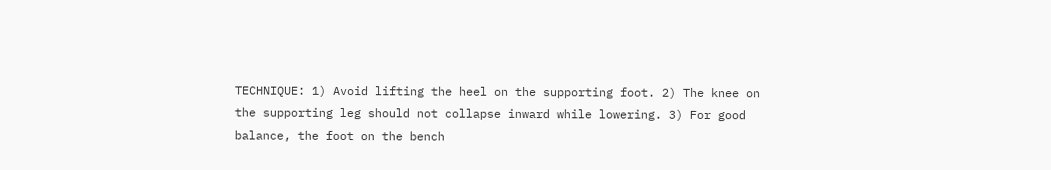TECHNIQUE: 1) Avoid lifting the heel on the supporting foot. 2) The knee on the supporting leg should not collapse inward while lowering. 3) For good balance, the foot on the bench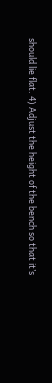should lie flat. 4) Adjust the height of the bench so that it’s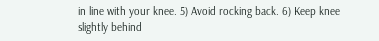in line with your knee. 5) Avoid rocking back. 6) Keep knee slightly behind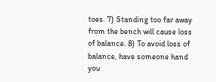toes. 7) Standing too far away from the bench will cause loss of balance. 8) To avoid loss of balance, have someone hand you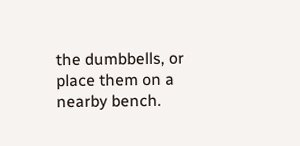the dumbbells, or place them on a nearby bench.